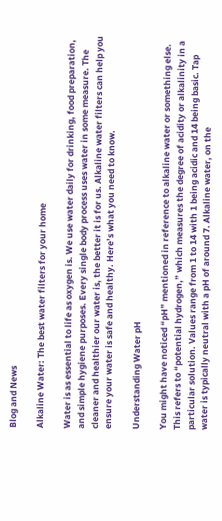Blog and News

Alkaline Water: The best water filters for your home

Water is as essential to life as oxygen is. We use water daily for drinking, food preparation, and simple hygiene purposes. Every single body process uses water in some measure. The cleaner and healthier our water is, the better it is for us. Alkaline water filters can help you ensure your water is safe and healthy. Here’s what you need to know.

Understanding Water pH

You might have noticed “pH” mentioned in reference to alkaline water or something else. This refers to “potential hydrogen,” which measures the degree of acidity or alkalinity in a particular solution. Values range from 1 to 14 with 1 being acidic and 14 being basic. Tap water is typically neutral with a pH of around 7. Alkaline water, on the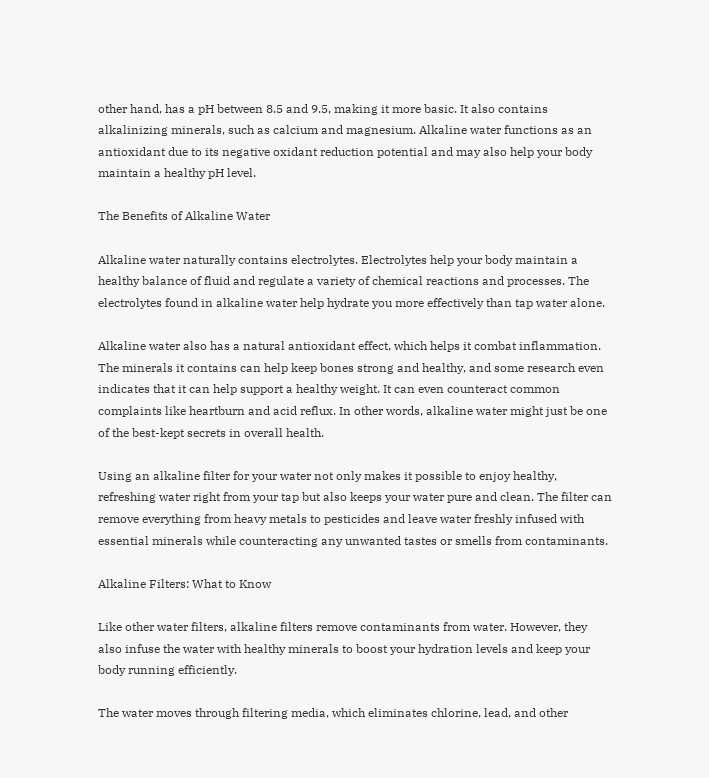other hand, has a pH between 8.5 and 9.5, making it more basic. It also contains alkalinizing minerals, such as calcium and magnesium. Alkaline water functions as an antioxidant due to its negative oxidant reduction potential and may also help your body maintain a healthy pH level.

The Benefits of Alkaline Water

Alkaline water naturally contains electrolytes. Electrolytes help your body maintain a healthy balance of fluid and regulate a variety of chemical reactions and processes. The electrolytes found in alkaline water help hydrate you more effectively than tap water alone.

Alkaline water also has a natural antioxidant effect, which helps it combat inflammation. The minerals it contains can help keep bones strong and healthy, and some research even indicates that it can help support a healthy weight. It can even counteract common complaints like heartburn and acid reflux. In other words, alkaline water might just be one of the best-kept secrets in overall health.

Using an alkaline filter for your water not only makes it possible to enjoy healthy, refreshing water right from your tap but also keeps your water pure and clean. The filter can remove everything from heavy metals to pesticides and leave water freshly infused with essential minerals while counteracting any unwanted tastes or smells from contaminants.

Alkaline Filters: What to Know

Like other water filters, alkaline filters remove contaminants from water. However, they also infuse the water with healthy minerals to boost your hydration levels and keep your body running efficiently.

The water moves through filtering media, which eliminates chlorine, lead, and other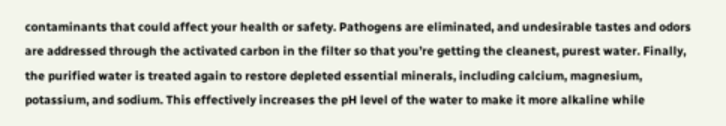contaminants that could affect your health or safety. Pathogens are eliminated, and undesirable tastes and odors are addressed through the activated carbon in the filter so that you’re getting the cleanest, purest water. Finally, the purified water is treated again to restore depleted essential minerals, including calcium, magnesium, potassium, and sodium. This effectively increases the pH level of the water to make it more alkaline while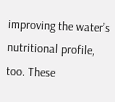improving the water’s nutritional profile, too. These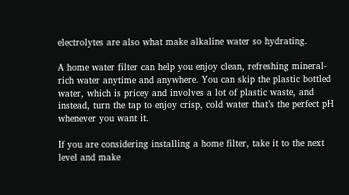electrolytes are also what make alkaline water so hydrating.

A home water filter can help you enjoy clean, refreshing mineral-rich water anytime and anywhere. You can skip the plastic bottled water, which is pricey and involves a lot of plastic waste, and instead, turn the tap to enjoy crisp, cold water that’s the perfect pH whenever you want it.

If you are considering installing a home filter, take it to the next level and make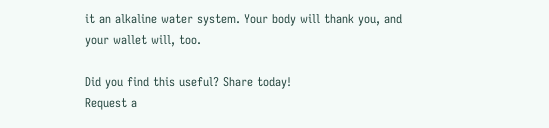it an alkaline water system. Your body will thank you, and your wallet will, too.

Did you find this useful? Share today!
Request a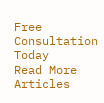Free Consultation Today
Read More Articles